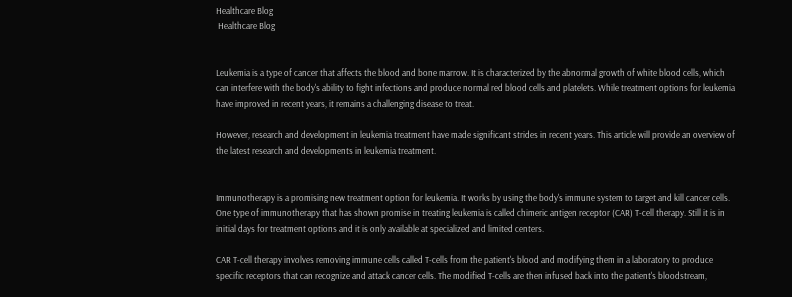Healthcare Blog
 Healthcare Blog


Leukemia is a type of cancer that affects the blood and bone marrow. It is characterized by the abnormal growth of white blood cells, which can interfere with the body's ability to fight infections and produce normal red blood cells and platelets. While treatment options for leukemia have improved in recent years, it remains a challenging disease to treat.

However, research and development in leukemia treatment have made significant strides in recent years. This article will provide an overview of the latest research and developments in leukemia treatment.


Immunotherapy is a promising new treatment option for leukemia. It works by using the body's immune system to target and kill cancer cells. One type of immunotherapy that has shown promise in treating leukemia is called chimeric antigen receptor (CAR) T-cell therapy. Still it is in initial days for treatment options and it is only available at specialized and limited centers.

CAR T-cell therapy involves removing immune cells called T-cells from the patient's blood and modifying them in a laboratory to produce specific receptors that can recognize and attack cancer cells. The modified T-cells are then infused back into the patient's bloodstream,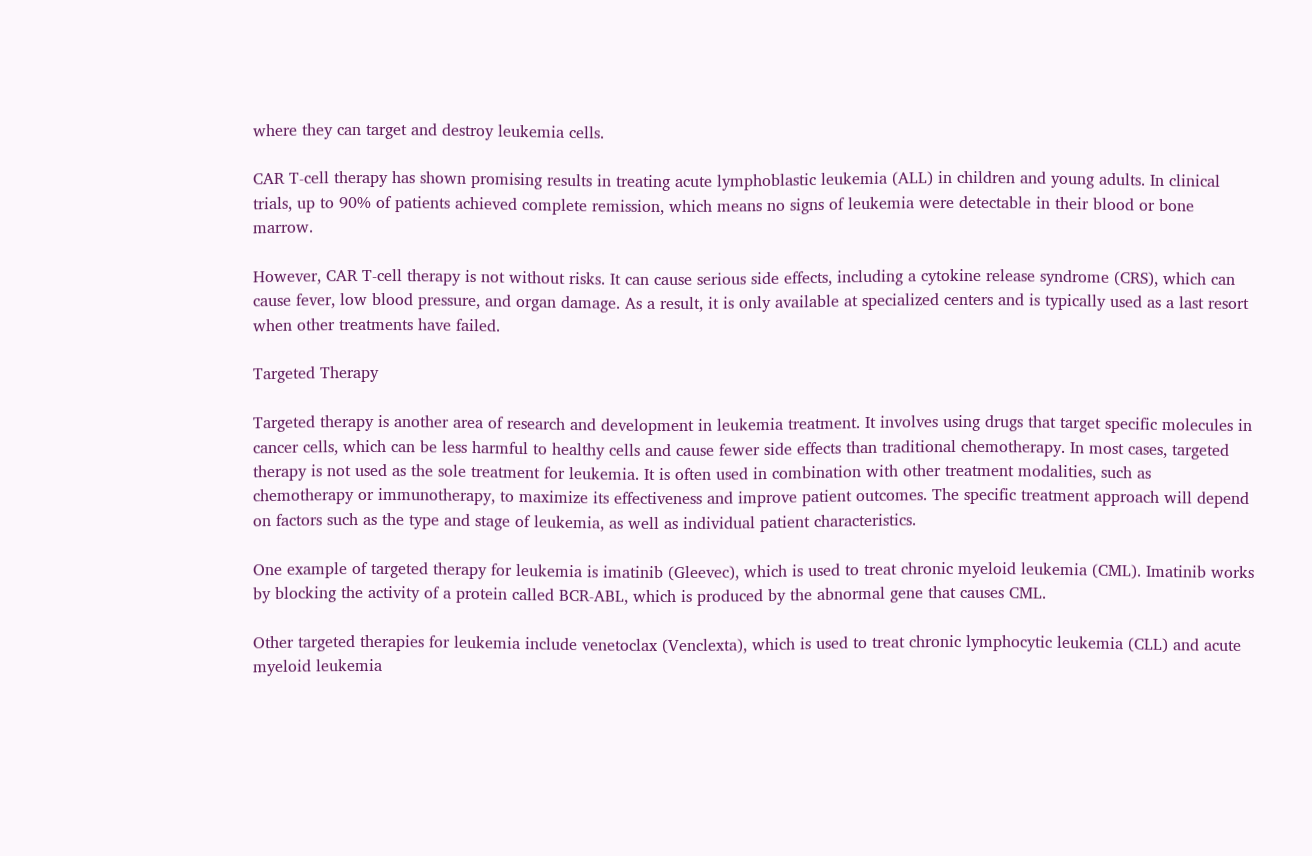where they can target and destroy leukemia cells.

CAR T-cell therapy has shown promising results in treating acute lymphoblastic leukemia (ALL) in children and young adults. In clinical trials, up to 90% of patients achieved complete remission, which means no signs of leukemia were detectable in their blood or bone marrow.

However, CAR T-cell therapy is not without risks. It can cause serious side effects, including a cytokine release syndrome (CRS), which can cause fever, low blood pressure, and organ damage. As a result, it is only available at specialized centers and is typically used as a last resort when other treatments have failed.

Targeted Therapy

Targeted therapy is another area of research and development in leukemia treatment. It involves using drugs that target specific molecules in cancer cells, which can be less harmful to healthy cells and cause fewer side effects than traditional chemotherapy. In most cases, targeted therapy is not used as the sole treatment for leukemia. It is often used in combination with other treatment modalities, such as chemotherapy or immunotherapy, to maximize its effectiveness and improve patient outcomes. The specific treatment approach will depend on factors such as the type and stage of leukemia, as well as individual patient characteristics.

One example of targeted therapy for leukemia is imatinib (Gleevec), which is used to treat chronic myeloid leukemia (CML). Imatinib works by blocking the activity of a protein called BCR-ABL, which is produced by the abnormal gene that causes CML.

Other targeted therapies for leukemia include venetoclax (Venclexta), which is used to treat chronic lymphocytic leukemia (CLL) and acute myeloid leukemia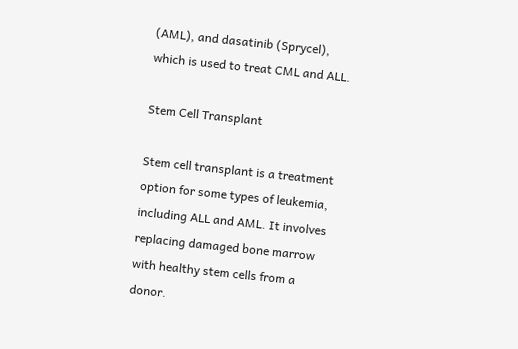(AML), and dasatinib (Sprycel), which is used to treat CML and ALL.

Stem Cell Transplant

Stem cell transplant is a treatment option for some types of leukemia, including ALL and AML. It involves replacing damaged bone marrow with healthy stem cells from a donor.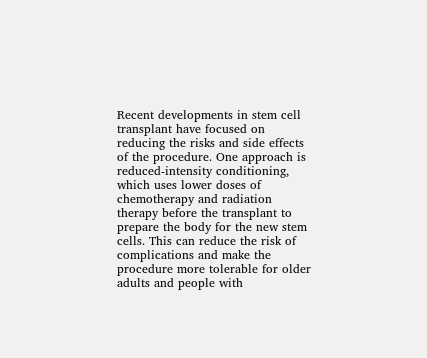Recent developments in stem cell transplant have focused on reducing the risks and side effects of the procedure. One approach is reduced-intensity conditioning, which uses lower doses of chemotherapy and radiation therapy before the transplant to prepare the body for the new stem cells. This can reduce the risk of complications and make the procedure more tolerable for older adults and people with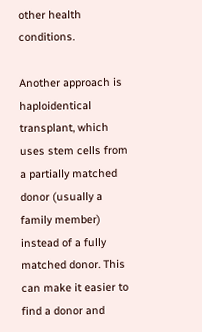other health conditions.

Another approach is haploidentical transplant, which uses stem cells from a partially matched donor (usually a family member) instead of a fully matched donor. This can make it easier to find a donor and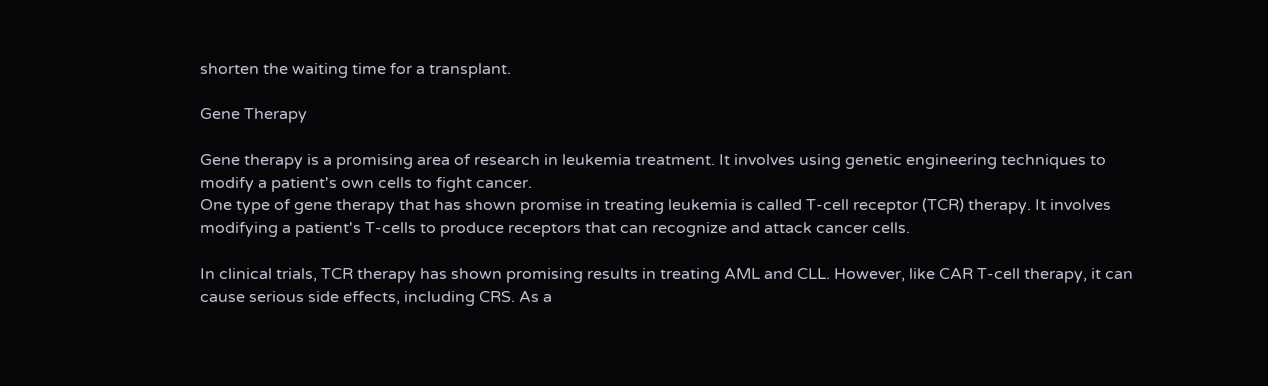shorten the waiting time for a transplant.

Gene Therapy

Gene therapy is a promising area of research in leukemia treatment. It involves using genetic engineering techniques to modify a patient's own cells to fight cancer.
One type of gene therapy that has shown promise in treating leukemia is called T-cell receptor (TCR) therapy. It involves modifying a patient's T-cells to produce receptors that can recognize and attack cancer cells.

In clinical trials, TCR therapy has shown promising results in treating AML and CLL. However, like CAR T-cell therapy, it can cause serious side effects, including CRS. As a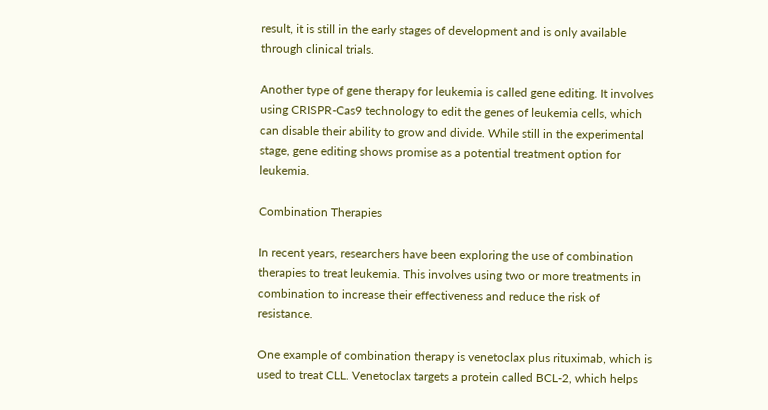result, it is still in the early stages of development and is only available through clinical trials.

Another type of gene therapy for leukemia is called gene editing. It involves using CRISPR-Cas9 technology to edit the genes of leukemia cells, which can disable their ability to grow and divide. While still in the experimental stage, gene editing shows promise as a potential treatment option for leukemia.

Combination Therapies

In recent years, researchers have been exploring the use of combination therapies to treat leukemia. This involves using two or more treatments in combination to increase their effectiveness and reduce the risk of resistance.

One example of combination therapy is venetoclax plus rituximab, which is used to treat CLL. Venetoclax targets a protein called BCL-2, which helps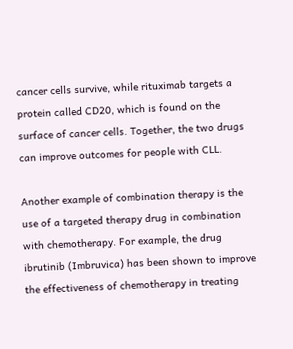cancer cells survive, while rituximab targets a protein called CD20, which is found on the surface of cancer cells. Together, the two drugs can improve outcomes for people with CLL.

Another example of combination therapy is the use of a targeted therapy drug in combination with chemotherapy. For example, the drug ibrutinib (Imbruvica) has been shown to improve the effectiveness of chemotherapy in treating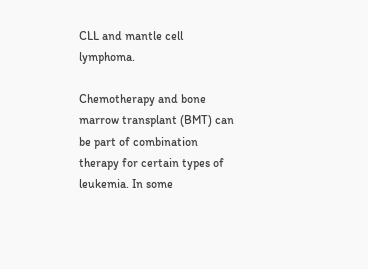CLL and mantle cell lymphoma.

Chemotherapy and bone marrow transplant (BMT) can be part of combination therapy for certain types of leukemia. In some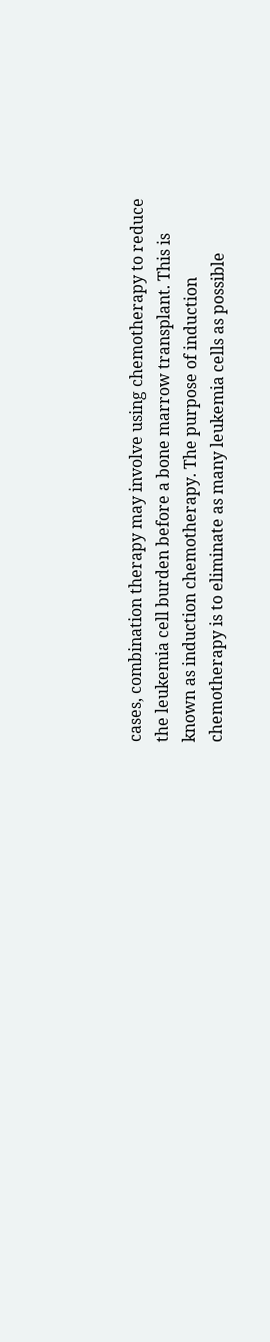cases, combination therapy may involve using chemotherapy to reduce the leukemia cell burden before a bone marrow transplant. This is known as induction chemotherapy. The purpose of induction chemotherapy is to eliminate as many leukemia cells as possible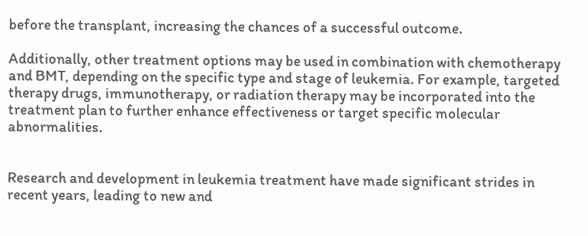before the transplant, increasing the chances of a successful outcome.

Additionally, other treatment options may be used in combination with chemotherapy and BMT, depending on the specific type and stage of leukemia. For example, targeted therapy drugs, immunotherapy, or radiation therapy may be incorporated into the treatment plan to further enhance effectiveness or target specific molecular abnormalities.


Research and development in leukemia treatment have made significant strides in recent years, leading to new and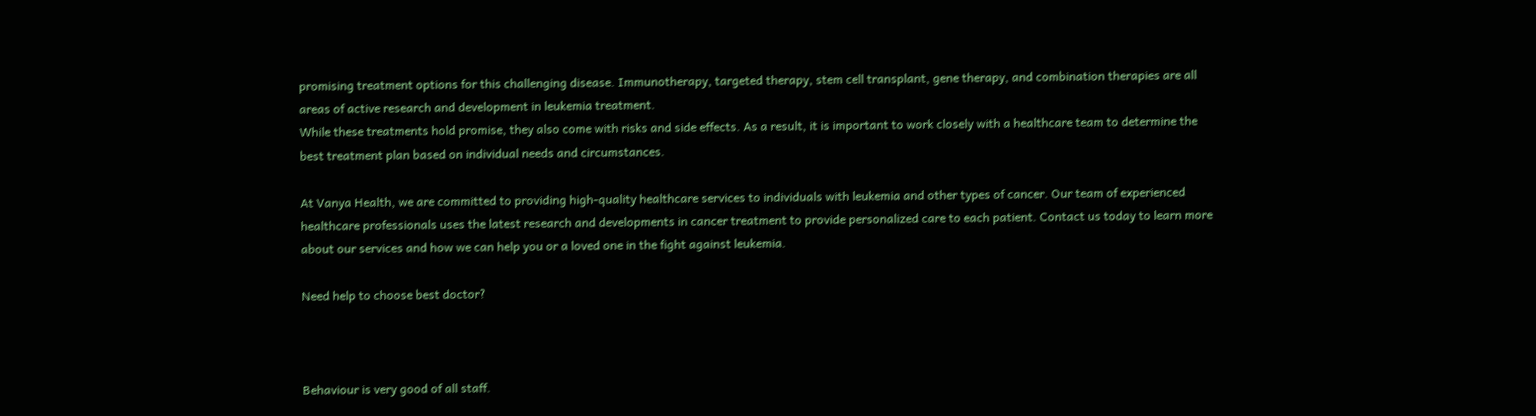promising treatment options for this challenging disease. Immunotherapy, targeted therapy, stem cell transplant, gene therapy, and combination therapies are all areas of active research and development in leukemia treatment.
While these treatments hold promise, they also come with risks and side effects. As a result, it is important to work closely with a healthcare team to determine the best treatment plan based on individual needs and circumstances.

At Vanya Health, we are committed to providing high-quality healthcare services to individuals with leukemia and other types of cancer. Our team of experienced healthcare professionals uses the latest research and developments in cancer treatment to provide personalized care to each patient. Contact us today to learn more about our services and how we can help you or a loved one in the fight against leukemia.

Need help to choose best doctor?



Behaviour is very good of all staff.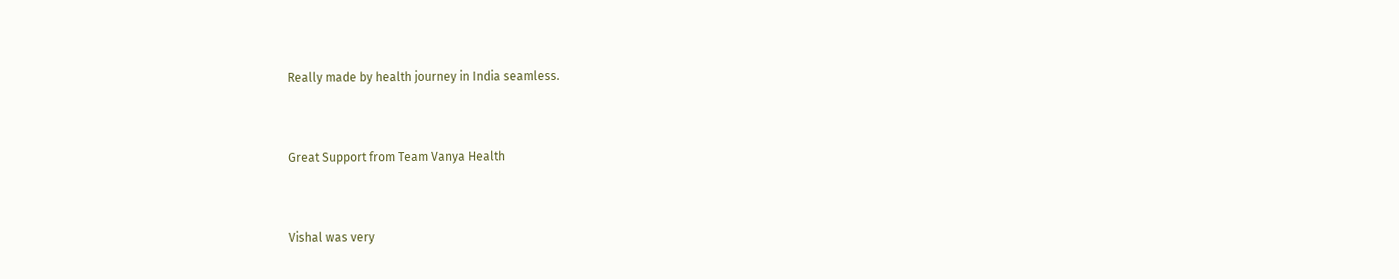Really made by health journey in India seamless.


Great Support from Team Vanya Health


Vishal was very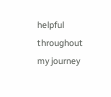helpful throughout my journey